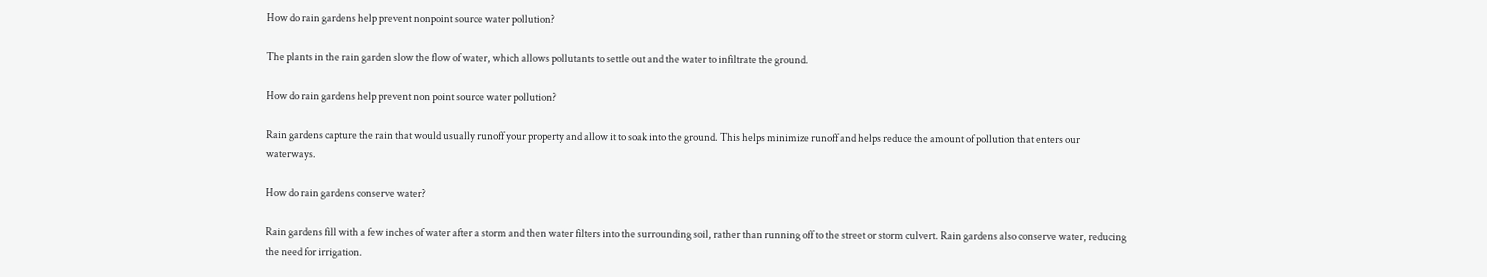How do rain gardens help prevent nonpoint source water pollution?

The plants in the rain garden slow the flow of water, which allows pollutants to settle out and the water to infiltrate the ground.

How do rain gardens help prevent non point source water pollution?

Rain gardens capture the rain that would usually runoff your property and allow it to soak into the ground. This helps minimize runoff and helps reduce the amount of pollution that enters our waterways.

How do rain gardens conserve water?

Rain gardens fill with a few inches of water after a storm and then water filters into the surrounding soil, rather than running off to the street or storm culvert. Rain gardens also conserve water, reducing the need for irrigation.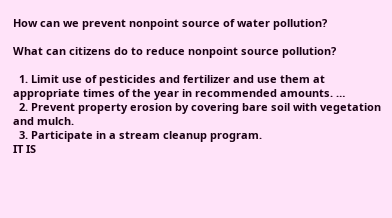How can we prevent nonpoint source of water pollution?

What can citizens do to reduce nonpoint source pollution?

  1. Limit use of pesticides and fertilizer and use them at appropriate times of the year in recommended amounts. …
  2. Prevent property erosion by covering bare soil with vegetation and mulch.
  3. Participate in a stream cleanup program.
IT IS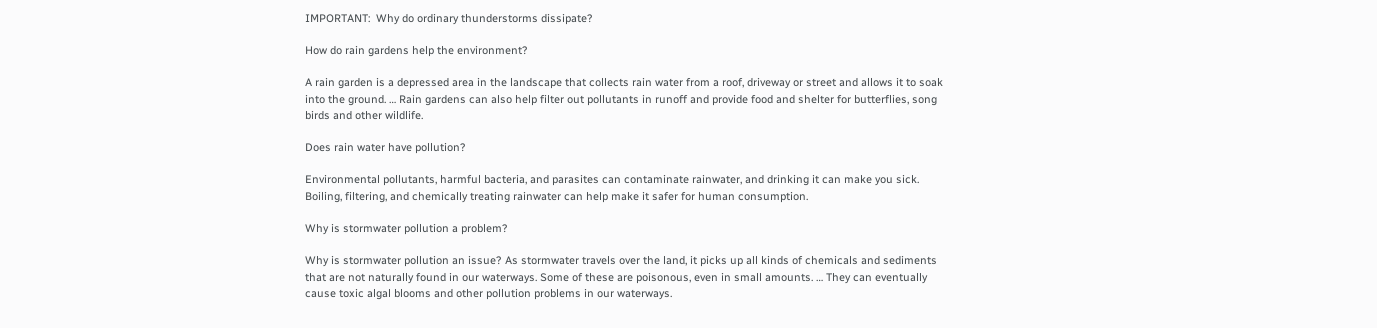IMPORTANT:  Why do ordinary thunderstorms dissipate?

How do rain gardens help the environment?

A rain garden is a depressed area in the landscape that collects rain water from a roof, driveway or street and allows it to soak into the ground. … Rain gardens can also help filter out pollutants in runoff and provide food and shelter for butterflies, song birds and other wildlife.

Does rain water have pollution?

Environmental pollutants, harmful bacteria, and parasites can contaminate rainwater, and drinking it can make you sick. Boiling, filtering, and chemically treating rainwater can help make it safer for human consumption.

Why is stormwater pollution a problem?

Why is stormwater pollution an issue? As stormwater travels over the land, it picks up all kinds of chemicals and sediments that are not naturally found in our waterways. Some of these are poisonous, even in small amounts. … They can eventually cause toxic algal blooms and other pollution problems in our waterways.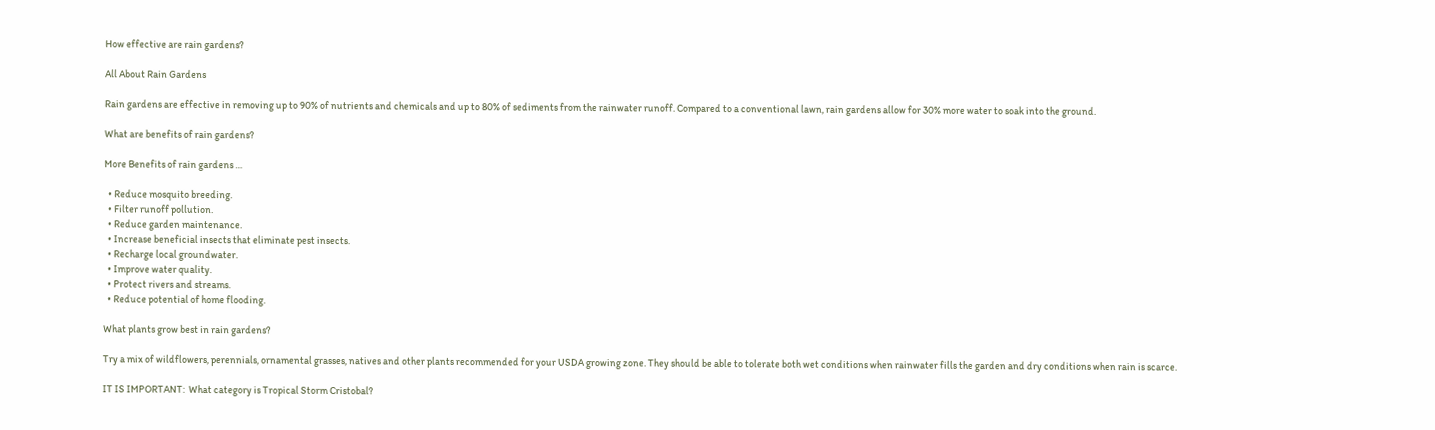How effective are rain gardens?

All About Rain Gardens

Rain gardens are effective in removing up to 90% of nutrients and chemicals and up to 80% of sediments from the rainwater runoff. Compared to a conventional lawn, rain gardens allow for 30% more water to soak into the ground.

What are benefits of rain gardens?

More Benefits of rain gardens …

  • Reduce mosquito breeding.
  • Filter runoff pollution.
  • Reduce garden maintenance.
  • Increase beneficial insects that eliminate pest insects.
  • Recharge local groundwater.
  • Improve water quality.
  • Protect rivers and streams.
  • Reduce potential of home flooding.

What plants grow best in rain gardens?

Try a mix of wildflowers, perennials, ornamental grasses, natives and other plants recommended for your USDA growing zone. They should be able to tolerate both wet conditions when rainwater fills the garden and dry conditions when rain is scarce.

IT IS IMPORTANT:  What category is Tropical Storm Cristobal?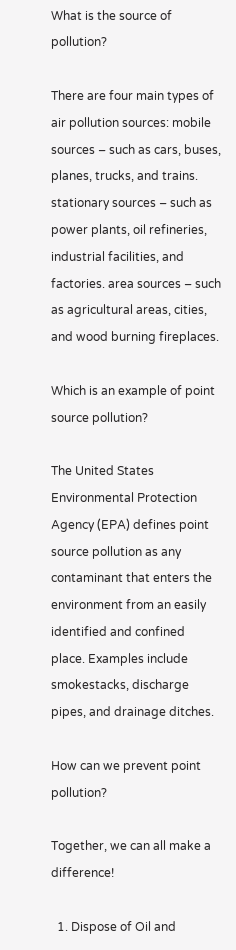What is the source of pollution?

There are four main types of air pollution sources: mobile sources – such as cars, buses, planes, trucks, and trains. stationary sources – such as power plants, oil refineries, industrial facilities, and factories. area sources – such as agricultural areas, cities, and wood burning fireplaces.

Which is an example of point source pollution?

The United States Environmental Protection Agency (EPA) defines point source pollution as any contaminant that enters the environment from an easily identified and confined place. Examples include smokestacks, discharge pipes, and drainage ditches.

How can we prevent point pollution?

Together, we can all make a difference!

  1. Dispose of Oil and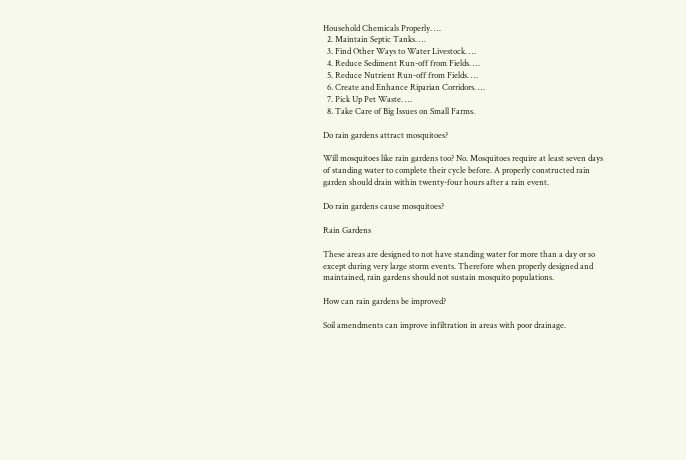Household Chemicals Properly. …
  2. Maintain Septic Tanks. …
  3. Find Other Ways to Water Livestock. …
  4. Reduce Sediment Run-off from Fields. …
  5. Reduce Nutrient Run-off from Fields. …
  6. Create and Enhance Riparian Corridors. …
  7. Pick Up Pet Waste. …
  8. Take Care of Big Issues on Small Farms.

Do rain gardens attract mosquitoes?

Will mosquitoes like rain gardens too? No. Mosquitoes require at least seven days of standing water to complete their cycle before. A properly constructed rain garden should drain within twenty-four hours after a rain event.

Do rain gardens cause mosquitoes?

Rain Gardens

These areas are designed to not have standing water for more than a day or so except during very large storm events. Therefore when properly designed and maintained, rain gardens should not sustain mosquito populations.

How can rain gardens be improved?

Soil amendments can improve infiltration in areas with poor drainage.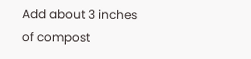Add about 3 inches of compost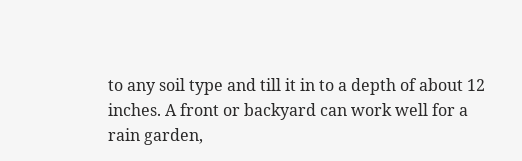to any soil type and till it in to a depth of about 12 inches. A front or backyard can work well for a rain garden,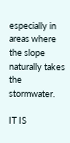especially in areas where the slope naturally takes the stormwater.

IT IS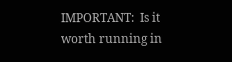IMPORTANT:  Is it worth running in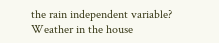the rain independent variable?
Weather in the house